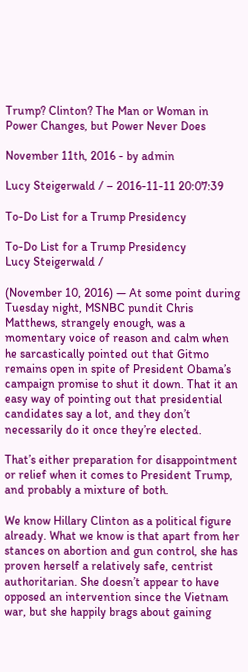Trump? Clinton? The Man or Woman in Power Changes, but Power Never Does

November 11th, 2016 - by admin

Lucy Steigerwald / – 2016-11-11 20:07:39

To-Do List for a Trump Presidency

To-Do List for a Trump Presidency
Lucy Steigerwald /

(November 10, 2016) — At some point during Tuesday night, MSNBC pundit Chris Matthews, strangely enough, was a momentary voice of reason and calm when he sarcastically pointed out that Gitmo remains open in spite of President Obama’s campaign promise to shut it down. That it an easy way of pointing out that presidential candidates say a lot, and they don’t necessarily do it once they’re elected.

That’s either preparation for disappointment or relief when it comes to President Trump, and probably a mixture of both.

We know Hillary Clinton as a political figure already. What we know is that apart from her stances on abortion and gun control, she has proven herself a relatively safe, centrist authoritarian. She doesn’t appear to have opposed an intervention since the Vietnam war, but she happily brags about gaining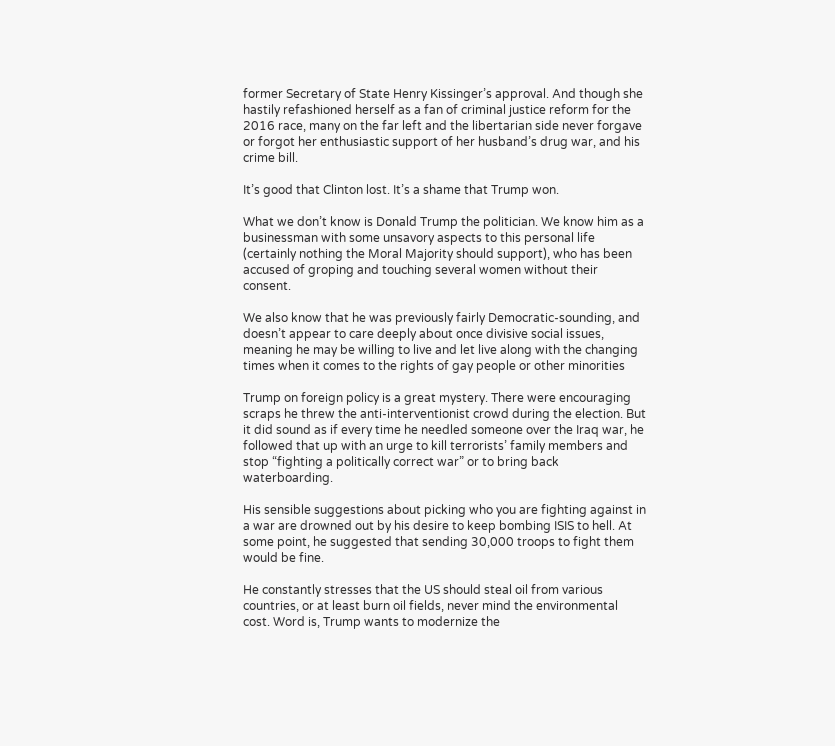former Secretary of State Henry Kissinger’s approval. And though she hastily refashioned herself as a fan of criminal justice reform for the 2016 race, many on the far left and the libertarian side never forgave or forgot her enthusiastic support of her husband’s drug war, and his crime bill.

It’s good that Clinton lost. It’s a shame that Trump won.

What we don’t know is Donald Trump the politician. We know him as a businessman with some unsavory aspects to this personal life (certainly nothing the Moral Majority should support), who has been accused of groping and touching several women without their consent.

We also know that he was previously fairly Democratic-sounding, and doesn’t appear to care deeply about once divisive social issues, meaning he may be willing to live and let live along with the changing times when it comes to the rights of gay people or other minorities

Trump on foreign policy is a great mystery. There were encouraging scraps he threw the anti-interventionist crowd during the election. But it did sound as if every time he needled someone over the Iraq war, he followed that up with an urge to kill terrorists’ family members and stop “fighting a politically correct war” or to bring back waterboarding.

His sensible suggestions about picking who you are fighting against in a war are drowned out by his desire to keep bombing ISIS to hell. At some point, he suggested that sending 30,000 troops to fight them would be fine.

He constantly stresses that the US should steal oil from various countries, or at least burn oil fields, never mind the environmental cost. Word is, Trump wants to modernize the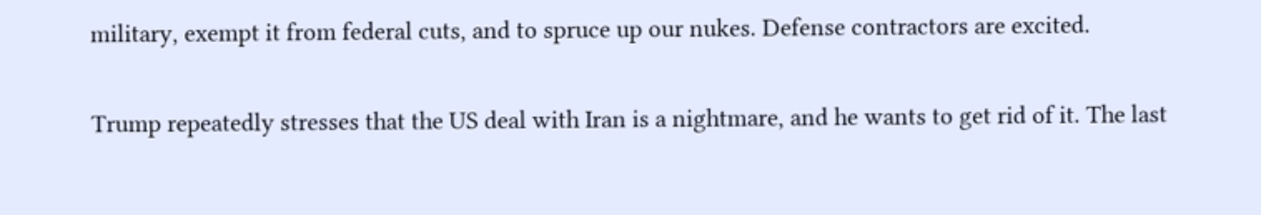military, exempt it from federal cuts, and to spruce up our nukes. Defense contractors are excited.

Trump repeatedly stresses that the US deal with Iran is a nightmare, and he wants to get rid of it. The last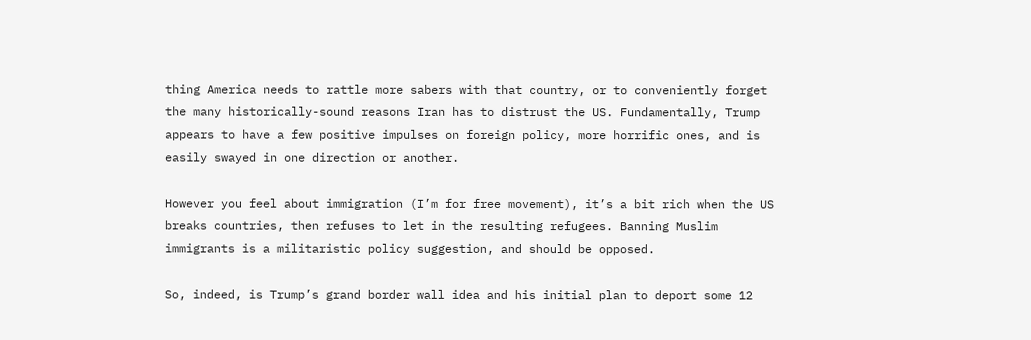thing America needs to rattle more sabers with that country, or to conveniently forget the many historically-sound reasons Iran has to distrust the US. Fundamentally, Trump appears to have a few positive impulses on foreign policy, more horrific ones, and is easily swayed in one direction or another.

However you feel about immigration (I’m for free movement), it’s a bit rich when the US breaks countries, then refuses to let in the resulting refugees. Banning Muslim immigrants is a militaristic policy suggestion, and should be opposed.

So, indeed, is Trump’s grand border wall idea and his initial plan to deport some 12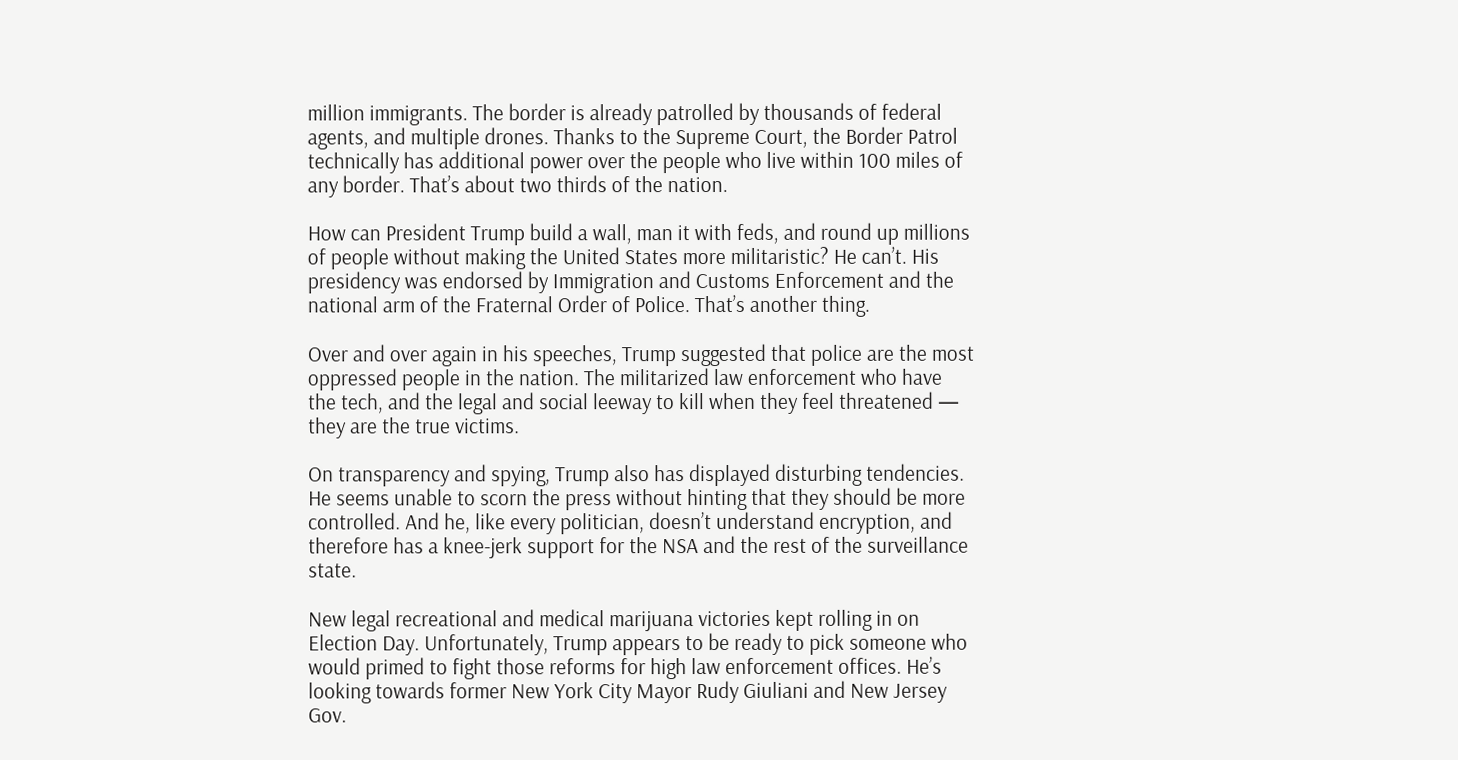million immigrants. The border is already patrolled by thousands of federal agents, and multiple drones. Thanks to the Supreme Court, the Border Patrol technically has additional power over the people who live within 100 miles of any border. That’s about two thirds of the nation.

How can President Trump build a wall, man it with feds, and round up millions of people without making the United States more militaristic? He can’t. His presidency was endorsed by Immigration and Customs Enforcement and the national arm of the Fraternal Order of Police. That’s another thing.

Over and over again in his speeches, Trump suggested that police are the most oppressed people in the nation. The militarized law enforcement who have the tech, and the legal and social leeway to kill when they feel threatened — they are the true victims.

On transparency and spying, Trump also has displayed disturbing tendencies. He seems unable to scorn the press without hinting that they should be more controlled. And he, like every politician, doesn’t understand encryption, and therefore has a knee-jerk support for the NSA and the rest of the surveillance state.

New legal recreational and medical marijuana victories kept rolling in on Election Day. Unfortunately, Trump appears to be ready to pick someone who would primed to fight those reforms for high law enforcement offices. He’s looking towards former New York City Mayor Rudy Giuliani and New Jersey Gov.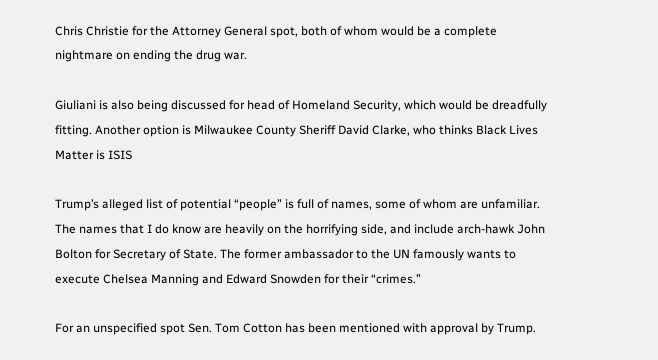Chris Christie for the Attorney General spot, both of whom would be a complete nightmare on ending the drug war.

Giuliani is also being discussed for head of Homeland Security, which would be dreadfully fitting. Another option is Milwaukee County Sheriff David Clarke, who thinks Black Lives Matter is ISIS

Trump’s alleged list of potential “people” is full of names, some of whom are unfamiliar. The names that I do know are heavily on the horrifying side, and include arch-hawk John Bolton for Secretary of State. The former ambassador to the UN famously wants to execute Chelsea Manning and Edward Snowden for their “crimes.”

For an unspecified spot Sen. Tom Cotton has been mentioned with approval by Trump.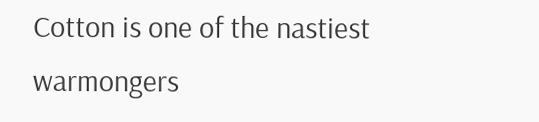Cotton is one of the nastiest warmongers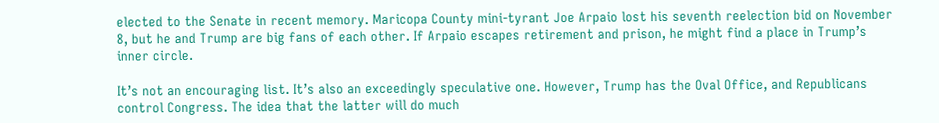elected to the Senate in recent memory. Maricopa County mini-tyrant Joe Arpaio lost his seventh reelection bid on November 8, but he and Trump are big fans of each other. If Arpaio escapes retirement and prison, he might find a place in Trump’s inner circle.

It’s not an encouraging list. It’s also an exceedingly speculative one. However, Trump has the Oval Office, and Republicans control Congress. The idea that the latter will do much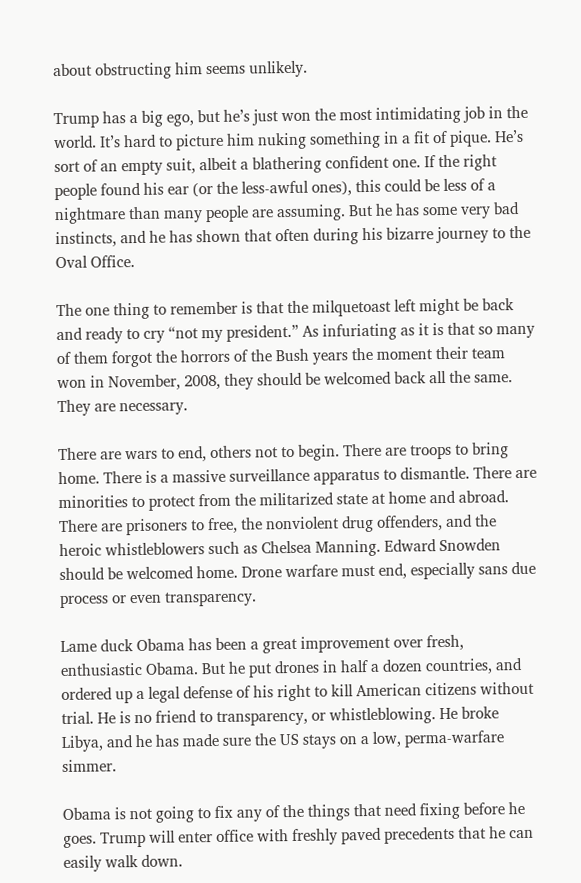about obstructing him seems unlikely.

Trump has a big ego, but he’s just won the most intimidating job in the world. It’s hard to picture him nuking something in a fit of pique. He’s sort of an empty suit, albeit a blathering confident one. If the right people found his ear (or the less-awful ones), this could be less of a nightmare than many people are assuming. But he has some very bad instincts, and he has shown that often during his bizarre journey to the Oval Office.

The one thing to remember is that the milquetoast left might be back and ready to cry “not my president.” As infuriating as it is that so many of them forgot the horrors of the Bush years the moment their team won in November, 2008, they should be welcomed back all the same. They are necessary.

There are wars to end, others not to begin. There are troops to bring home. There is a massive surveillance apparatus to dismantle. There are minorities to protect from the militarized state at home and abroad. There are prisoners to free, the nonviolent drug offenders, and the heroic whistleblowers such as Chelsea Manning. Edward Snowden should be welcomed home. Drone warfare must end, especially sans due process or even transparency.

Lame duck Obama has been a great improvement over fresh, enthusiastic Obama. But he put drones in half a dozen countries, and ordered up a legal defense of his right to kill American citizens without trial. He is no friend to transparency, or whistleblowing. He broke Libya, and he has made sure the US stays on a low, perma-warfare simmer.

Obama is not going to fix any of the things that need fixing before he goes. Trump will enter office with freshly paved precedents that he can easily walk down.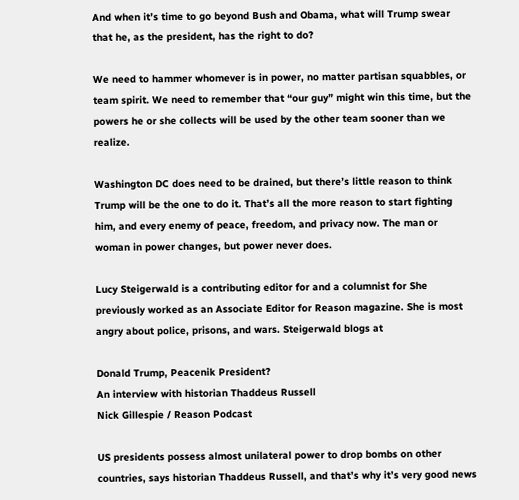And when it’s time to go beyond Bush and Obama, what will Trump swear that he, as the president, has the right to do?

We need to hammer whomever is in power, no matter partisan squabbles, or team spirit. We need to remember that “our guy” might win this time, but the powers he or she collects will be used by the other team sooner than we realize.

Washington DC does need to be drained, but there’s little reason to think Trump will be the one to do it. That’s all the more reason to start fighting him, and every enemy of peace, freedom, and privacy now. The man or woman in power changes, but power never does.

Lucy Steigerwald is a contributing editor for and a columnist for She previously worked as an Associate Editor for Reason magazine. She is most angry about police, prisons, and wars. Steigerwald blogs at

Donald Trump, Peacenik President?
An interview with historian Thaddeus Russell
Nick Gillespie / Reason Podcast

US presidents possess almost unilateral power to drop bombs on other countries, says historian Thaddeus Russell, and that’s why it’s very good news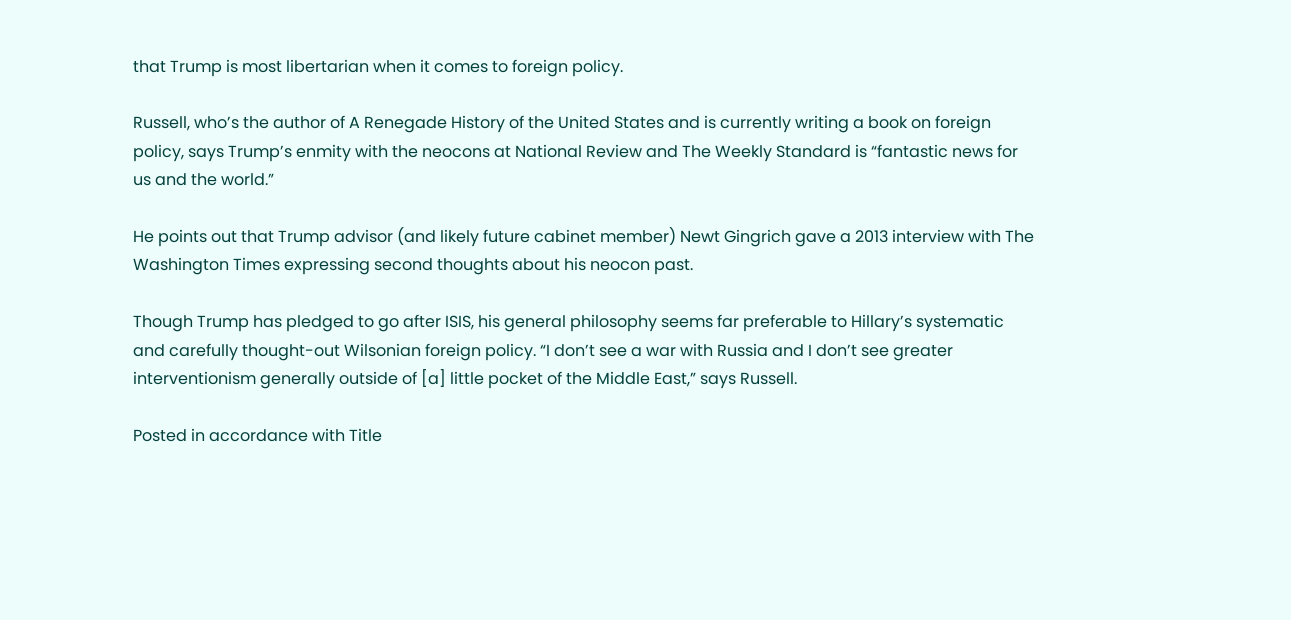that Trump is most libertarian when it comes to foreign policy.

Russell, who’s the author of A Renegade History of the United States and is currently writing a book on foreign policy, says Trump’s enmity with the neocons at National Review and The Weekly Standard is “fantastic news for us and the world.”

He points out that Trump advisor (and likely future cabinet member) Newt Gingrich gave a 2013 interview with The Washington Times expressing second thoughts about his neocon past.

Though Trump has pledged to go after ISIS, his general philosophy seems far preferable to Hillary’s systematic and carefully thought-out Wilsonian foreign policy. “I don’t see a war with Russia and I don’t see greater interventionism generally outside of [a] little pocket of the Middle East,” says Russell.

Posted in accordance with Title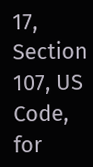17, Section 107, US Code, for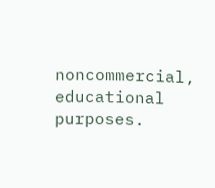noncommercial, educational purposes.